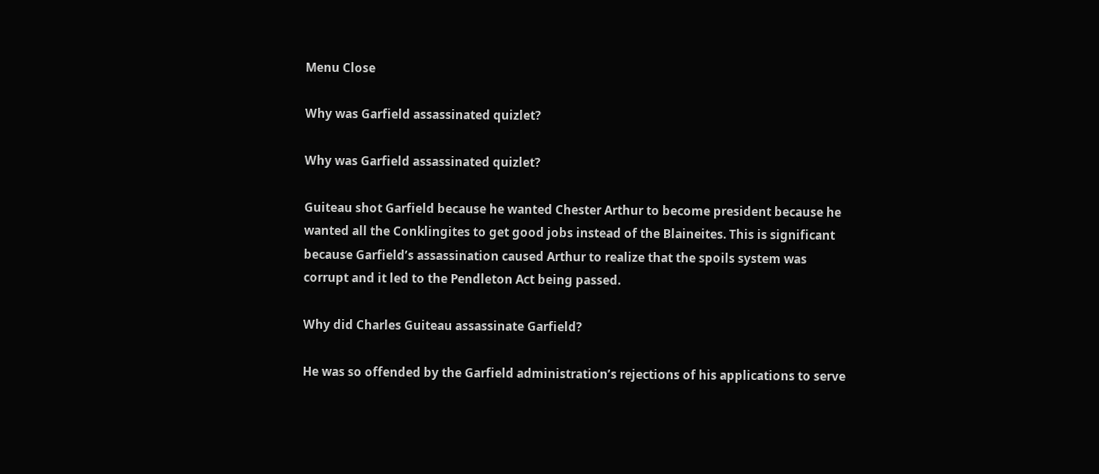Menu Close

Why was Garfield assassinated quizlet?

Why was Garfield assassinated quizlet?

Guiteau shot Garfield because he wanted Chester Arthur to become president because he wanted all the Conklingites to get good jobs instead of the Blaineites. This is significant because Garfield’s assassination caused Arthur to realize that the spoils system was corrupt and it led to the Pendleton Act being passed.

Why did Charles Guiteau assassinate Garfield?

He was so offended by the Garfield administration’s rejections of his applications to serve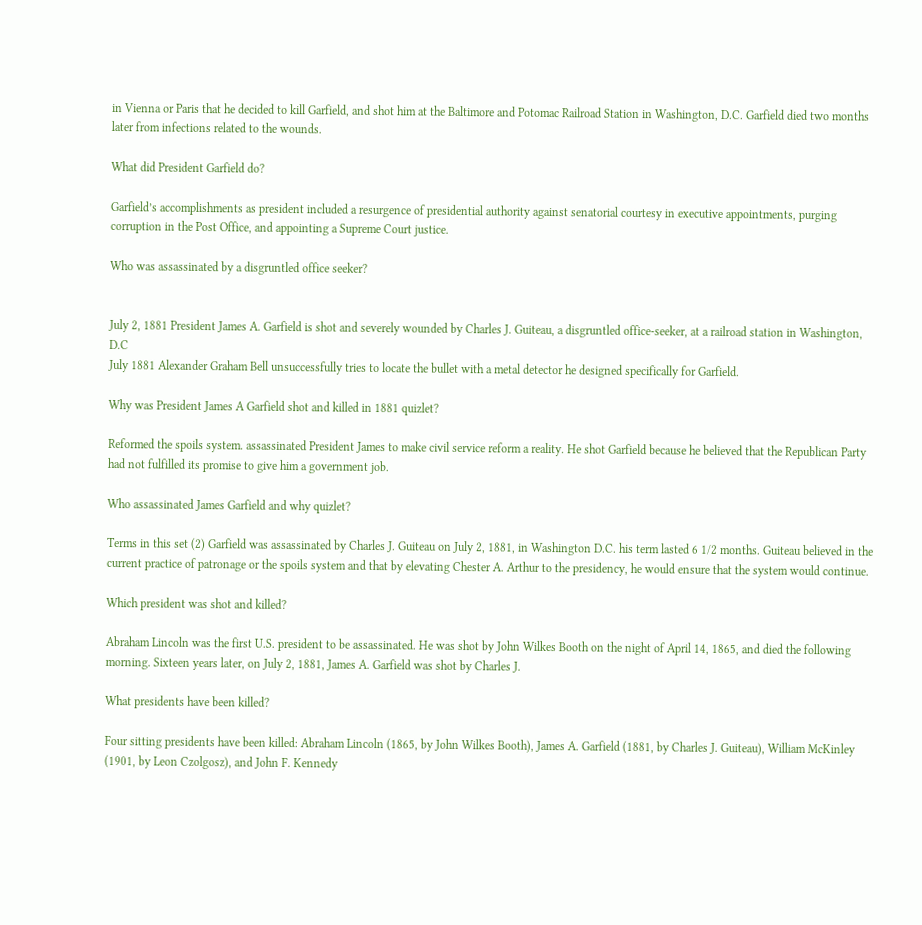in Vienna or Paris that he decided to kill Garfield, and shot him at the Baltimore and Potomac Railroad Station in Washington, D.C. Garfield died two months later from infections related to the wounds.

What did President Garfield do?

Garfield’s accomplishments as president included a resurgence of presidential authority against senatorial courtesy in executive appointments, purging corruption in the Post Office, and appointing a Supreme Court justice.

Who was assassinated by a disgruntled office seeker?


July 2, 1881 President James A. Garfield is shot and severely wounded by Charles J. Guiteau, a disgruntled office-seeker, at a railroad station in Washington, D.C
July 1881 Alexander Graham Bell unsuccessfully tries to locate the bullet with a metal detector he designed specifically for Garfield.

Why was President James A Garfield shot and killed in 1881 quizlet?

Reformed the spoils system. assassinated President James to make civil service reform a reality. He shot Garfield because he believed that the Republican Party had not fulfilled its promise to give him a government job.

Who assassinated James Garfield and why quizlet?

Terms in this set (2) Garfield was assassinated by Charles J. Guiteau on July 2, 1881, in Washington D.C. his term lasted 6 1/2 months. Guiteau believed in the current practice of patronage or the spoils system and that by elevating Chester A. Arthur to the presidency, he would ensure that the system would continue.

Which president was shot and killed?

Abraham Lincoln was the first U.S. president to be assassinated. He was shot by John Wilkes Booth on the night of April 14, 1865, and died the following morning. Sixteen years later, on July 2, 1881, James A. Garfield was shot by Charles J.

What presidents have been killed?

Four sitting presidents have been killed: Abraham Lincoln (1865, by John Wilkes Booth), James A. Garfield (1881, by Charles J. Guiteau), William McKinley (1901, by Leon Czolgosz), and John F. Kennedy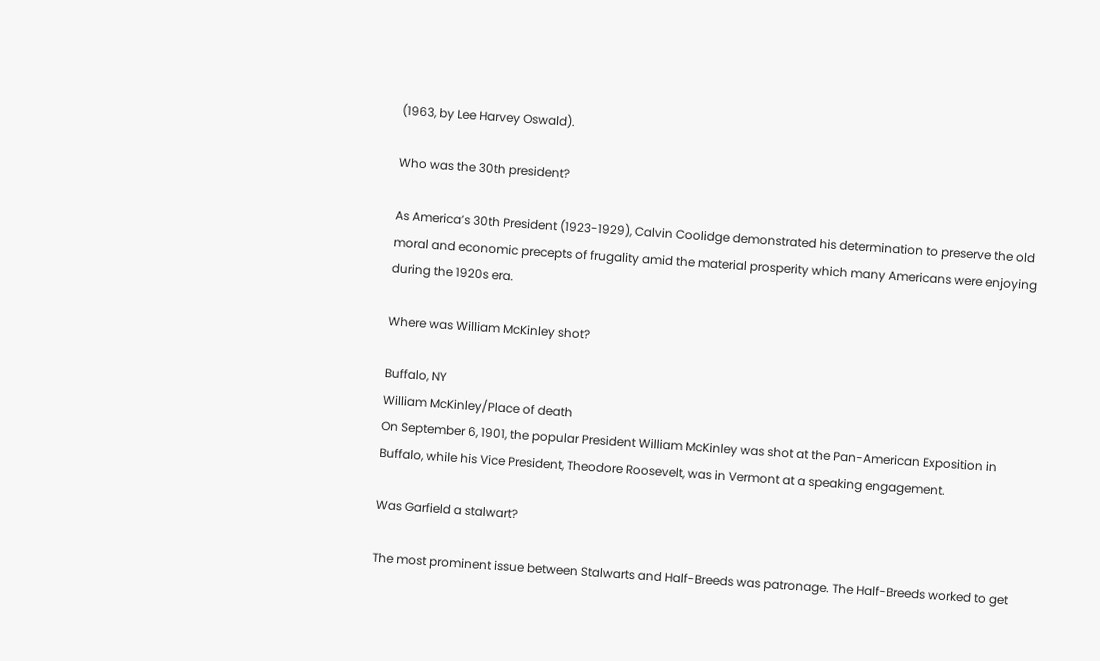(1963, by Lee Harvey Oswald).

Who was the 30th president?

As America’s 30th President (1923-1929), Calvin Coolidge demonstrated his determination to preserve the old moral and economic precepts of frugality amid the material prosperity which many Americans were enjoying during the 1920s era.

Where was William McKinley shot?

Buffalo, NY
William McKinley/Place of death
On September 6, 1901, the popular President William McKinley was shot at the Pan-American Exposition in Buffalo, while his Vice President, Theodore Roosevelt, was in Vermont at a speaking engagement.

Was Garfield a stalwart?

The most prominent issue between Stalwarts and Half-Breeds was patronage. The Half-Breeds worked to get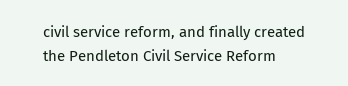civil service reform, and finally created the Pendleton Civil Service Reform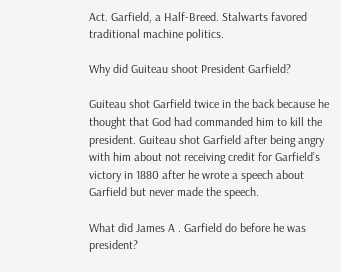Act. Garfield, a Half-Breed. Stalwarts favored traditional machine politics.

Why did Guiteau shoot President Garfield?

Guiteau shot Garfield twice in the back because he thought that God had commanded him to kill the president. Guiteau shot Garfield after being angry with him about not receiving credit for Garfield’s victory in 1880 after he wrote a speech about Garfield but never made the speech.

What did James A . Garfield do before he was president?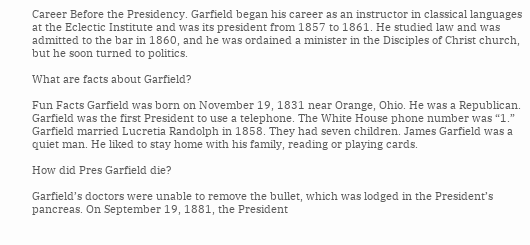Career Before the Presidency. Garfield began his career as an instructor in classical languages at the Eclectic Institute and was its president from 1857 to 1861. He studied law and was admitted to the bar in 1860, and he was ordained a minister in the Disciples of Christ church, but he soon turned to politics.

What are facts about Garfield?

Fun Facts Garfield was born on November 19, 1831 near Orange, Ohio. He was a Republican. Garfield was the first President to use a telephone. The White House phone number was “1.” Garfield married Lucretia Randolph in 1858. They had seven children. James Garfield was a quiet man. He liked to stay home with his family, reading or playing cards.

How did Pres Garfield die?

Garfield’s doctors were unable to remove the bullet, which was lodged in the President’s pancreas. On September 19, 1881, the President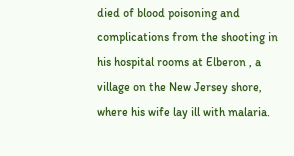died of blood poisoning and complications from the shooting in his hospital rooms at Elberon , a village on the New Jersey shore, where his wife lay ill with malaria.